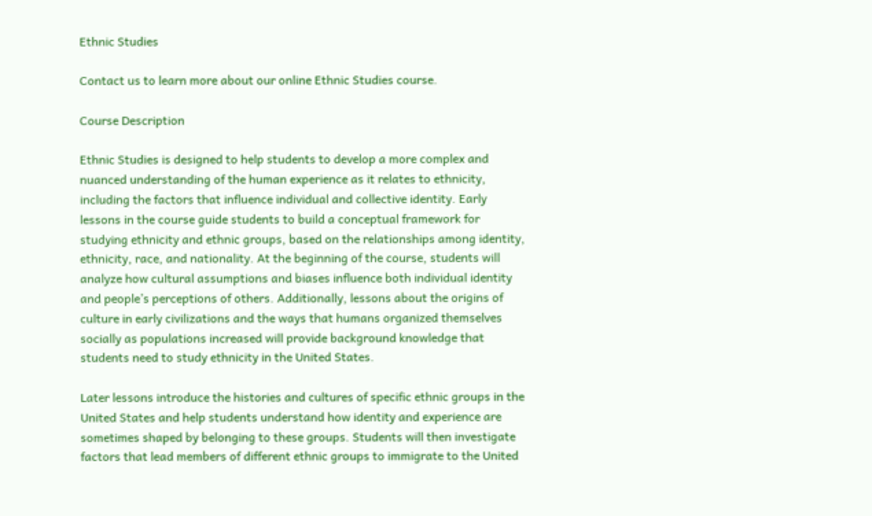Ethnic Studies

Contact us to learn more about our online Ethnic Studies course.

Course Description

Ethnic Studies is designed to help students to develop a more complex and nuanced understanding of the human experience as it relates to ethnicity, including the factors that influence individual and collective identity. Early lessons in the course guide students to build a conceptual framework for studying ethnicity and ethnic groups, based on the relationships among identity, ethnicity, race, and nationality. At the beginning of the course, students will analyze how cultural assumptions and biases influence both individual identity and people’s perceptions of others. Additionally, lessons about the origins of culture in early civilizations and the ways that humans organized themselves socially as populations increased will provide background knowledge that students need to study ethnicity in the United States.

Later lessons introduce the histories and cultures of specific ethnic groups in the United States and help students understand how identity and experience are sometimes shaped by belonging to these groups. Students will then investigate factors that lead members of different ethnic groups to immigrate to the United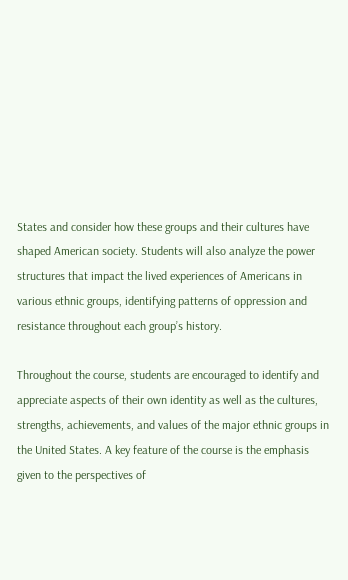States and consider how these groups and their cultures have shaped American society. Students will also analyze the power structures that impact the lived experiences of Americans in various ethnic groups, identifying patterns of oppression and resistance throughout each group’s history.

Throughout the course, students are encouraged to identify and appreciate aspects of their own identity as well as the cultures, strengths, achievements, and values of the major ethnic groups in the United States. A key feature of the course is the emphasis given to the perspectives of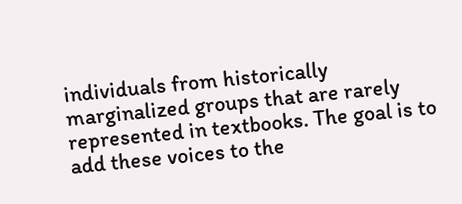individuals from historically marginalized groups that are rarely represented in textbooks. The goal is to add these voices to the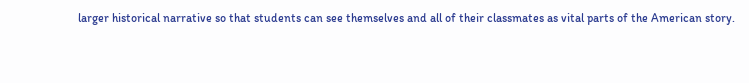larger historical narrative so that students can see themselves and all of their classmates as vital parts of the American story.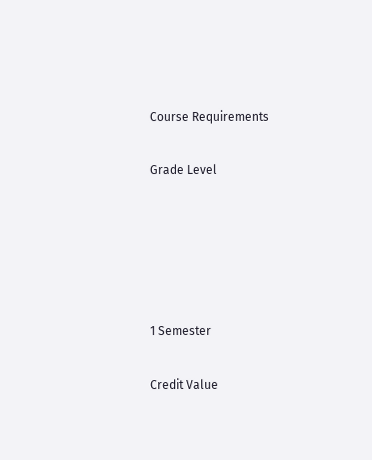Course Requirements

Grade Level





1 Semester

Credit Value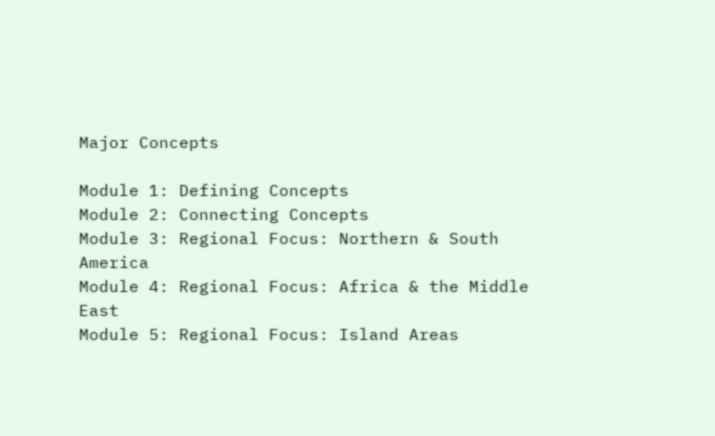Major Concepts

Module 1: Defining Concepts
Module 2: Connecting Concepts
Module 3: Regional Focus: Northern & South America
Module 4: Regional Focus: Africa & the Middle East
Module 5: Regional Focus: Island Areas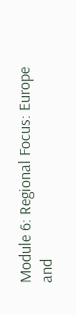Module 6: Regional Focus: Europe and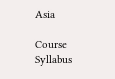Asia

Course Syllabus